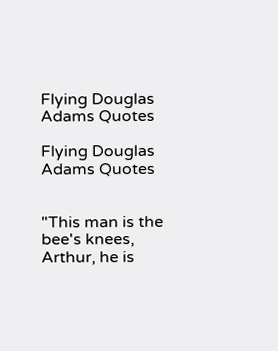Flying Douglas Adams Quotes

Flying Douglas Adams Quotes


"This man is the bee's knees, Arthur, he is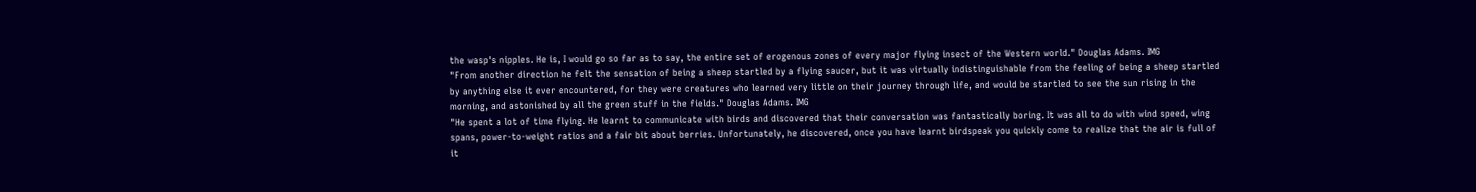the wasp's nipples. He is, I would go so far as to say, the entire set of erogenous zones of every major flying insect of the Western world." Douglas Adams. IMG
"From another direction he felt the sensation of being a sheep startled by a flying saucer, but it was virtually indistinguishable from the feeling of being a sheep startled by anything else it ever encountered, for they were creatures who learned very little on their journey through life, and would be startled to see the sun rising in the morning, and astonished by all the green stuff in the fields." Douglas Adams. IMG
"He spent a lot of time flying. He learnt to communicate with birds and discovered that their conversation was fantastically boring. It was all to do with wind speed, wing spans, power-to-weight ratios and a fair bit about berries. Unfortunately, he discovered, once you have learnt birdspeak you quickly come to realize that the air is full of it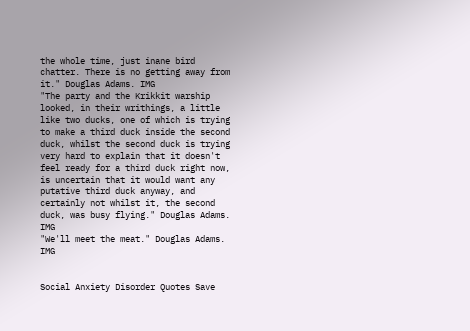the whole time, just inane bird chatter. There is no getting away from it." Douglas Adams. IMG
"The party and the Krikkit warship looked, in their writhings, a little like two ducks, one of which is trying to make a third duck inside the second duck, whilst the second duck is trying very hard to explain that it doesn't feel ready for a third duck right now, is uncertain that it would want any putative third duck anyway, and certainly not whilst it, the second duck, was busy flying." Douglas Adams. IMG
"We'll meet the meat." Douglas Adams. IMG


Social Anxiety Disorder Quotes Save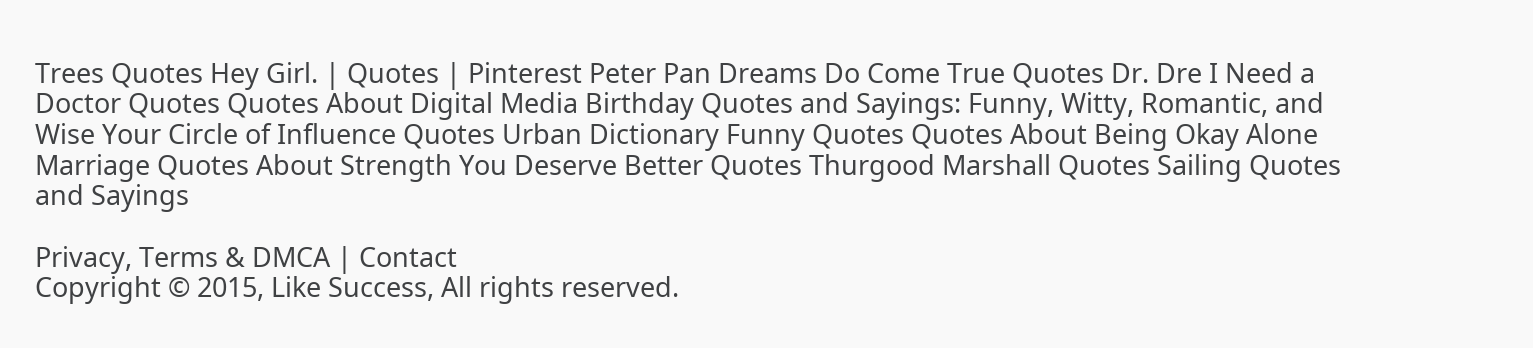Trees Quotes Hey Girl. | Quotes | Pinterest Peter Pan Dreams Do Come True Quotes Dr. Dre I Need a Doctor Quotes Quotes About Digital Media Birthday Quotes and Sayings: Funny, Witty, Romantic, and Wise Your Circle of Influence Quotes Urban Dictionary Funny Quotes Quotes About Being Okay Alone Marriage Quotes About Strength You Deserve Better Quotes Thurgood Marshall Quotes Sailing Quotes and Sayings

Privacy, Terms & DMCA | Contact
Copyright © 2015, Like Success, All rights reserved.